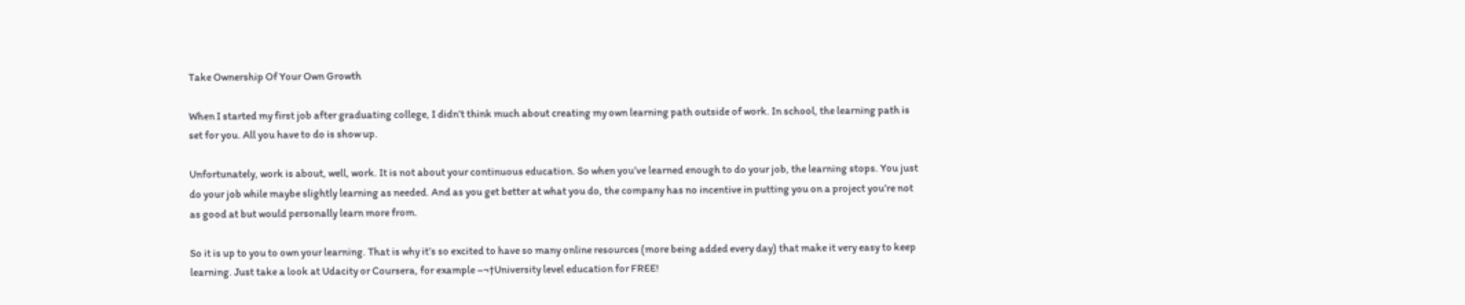Take Ownership Of Your Own Growth

When I started my first job after graduating college, I didn’t think much about creating my own learning path outside of work. In school, the learning path is set for you. All you have to do is show up.

Unfortunately, work is about, well, work. It is not about your continuous education. So when you’ve learned enough to do your job, the learning stops. You just do your job while maybe slightly learning as needed. And as you get better at what you do, the company has no incentive in putting you on a project you’re not as good at but would personally learn more from.

So it is up to you to own your learning. That is why it’s so excited to have so many online resources (more being added every day) that make it very easy to keep learning. Just take a look at Udacity or Coursera, for example –¬†University level education for FREE!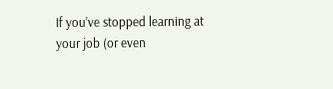If you’ve stopped learning at your job (or even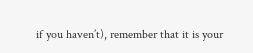if you haven’t), remember that it is your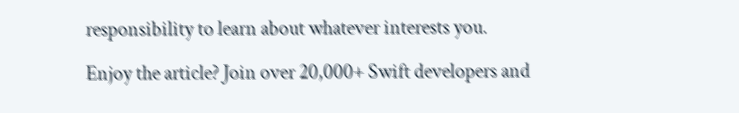responsibility to learn about whatever interests you.

Enjoy the article? Join over 20,000+ Swift developers and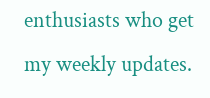enthusiasts who get my weekly updates.